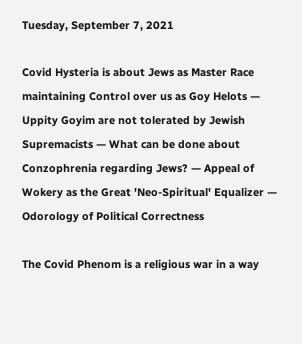Tuesday, September 7, 2021

Covid Hysteria is about Jews as Master Race maintaining Control over us as Goy Helots — Uppity Goyim are not tolerated by Jewish Supremacists — What can be done about Conzophrenia regarding Jews? — Appeal of Wokery as the Great 'Neo-Spiritual' Equalizer — Odorology of Political Correctness

The Covid Phenom is a religious war in a way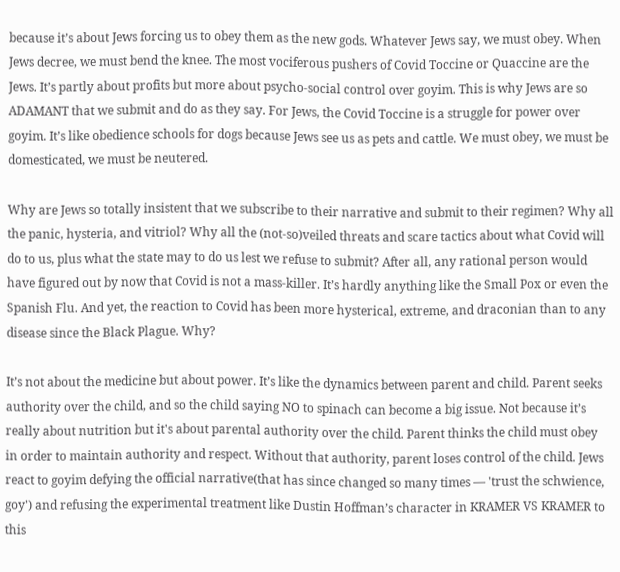because it’s about Jews forcing us to obey them as the new gods. Whatever Jews say, we must obey. When Jews decree, we must bend the knee. The most vociferous pushers of Covid Toccine or Quaccine are the Jews. It’s partly about profits but more about psycho-social control over goyim. This is why Jews are so ADAMANT that we submit and do as they say. For Jews, the Covid Toccine is a struggle for power over goyim. It’s like obedience schools for dogs because Jews see us as pets and cattle. We must obey, we must be domesticated, we must be neutered.

Why are Jews so totally insistent that we subscribe to their narrative and submit to their regimen? Why all the panic, hysteria, and vitriol? Why all the (not-so)veiled threats and scare tactics about what Covid will do to us, plus what the state may to do us lest we refuse to submit? After all, any rational person would have figured out by now that Covid is not a mass-killer. It’s hardly anything like the Small Pox or even the Spanish Flu. And yet, the reaction to Covid has been more hysterical, extreme, and draconian than to any disease since the Black Plague. Why?

It’s not about the medicine but about power. It’s like the dynamics between parent and child. Parent seeks authority over the child, and so the child saying NO to spinach can become a big issue. Not because it’s really about nutrition but it's about parental authority over the child. Parent thinks the child must obey in order to maintain authority and respect. Without that authority, parent loses control of the child. Jews react to goyim defying the official narrative(that has since changed so many times — 'trust the schwience, goy') and refusing the experimental treatment like Dustin Hoffman’s character in KRAMER VS KRAMER to this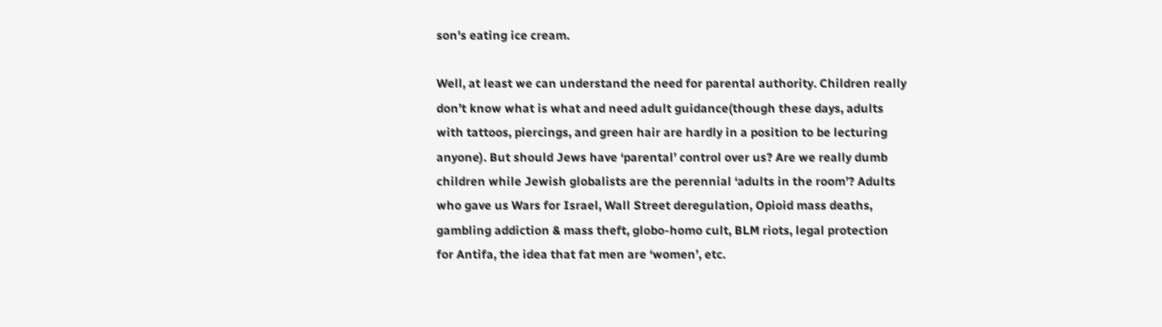son's eating ice cream.

Well, at least we can understand the need for parental authority. Children really don’t know what is what and need adult guidance(though these days, adults with tattoos, piercings, and green hair are hardly in a position to be lecturing anyone). But should Jews have ‘parental’ control over us? Are we really dumb children while Jewish globalists are the perennial ‘adults in the room’? Adults who gave us Wars for Israel, Wall Street deregulation, Opioid mass deaths, gambling addiction & mass theft, globo-homo cult, BLM riots, legal protection for Antifa, the idea that fat men are ‘women’, etc.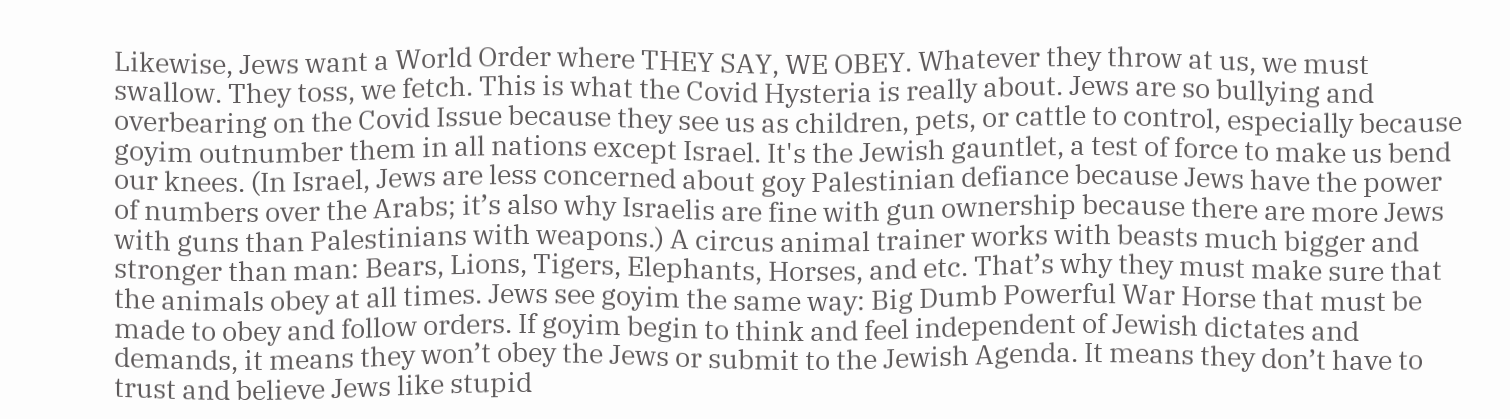Likewise, Jews want a World Order where THEY SAY, WE OBEY. Whatever they throw at us, we must swallow. They toss, we fetch. This is what the Covid Hysteria is really about. Jews are so bullying and overbearing on the Covid Issue because they see us as children, pets, or cattle to control, especially because goyim outnumber them in all nations except Israel. It's the Jewish gauntlet, a test of force to make us bend our knees. (In Israel, Jews are less concerned about goy Palestinian defiance because Jews have the power of numbers over the Arabs; it’s also why Israelis are fine with gun ownership because there are more Jews with guns than Palestinians with weapons.) A circus animal trainer works with beasts much bigger and stronger than man: Bears, Lions, Tigers, Elephants, Horses, and etc. That’s why they must make sure that the animals obey at all times. Jews see goyim the same way: Big Dumb Powerful War Horse that must be made to obey and follow orders. If goyim begin to think and feel independent of Jewish dictates and demands, it means they won’t obey the Jews or submit to the Jewish Agenda. It means they don’t have to trust and believe Jews like stupid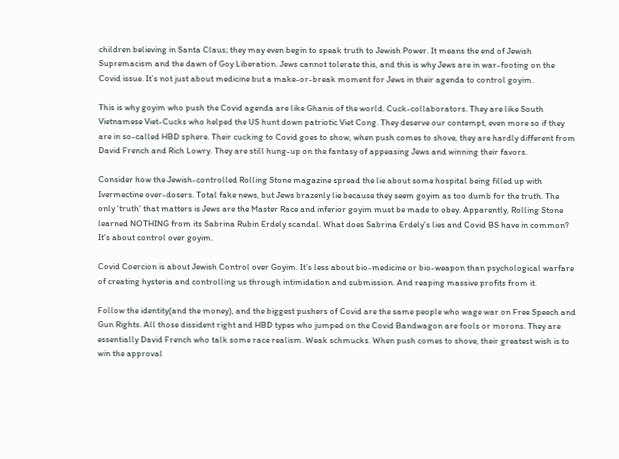children believing in Santa Claus; they may even begin to speak truth to Jewish Power. It means the end of Jewish Supremacism and the dawn of Goy Liberation. Jews cannot tolerate this, and this is why Jews are in war-footing on the Covid issue. It’s not just about medicine but a make-or-break moment for Jews in their agenda to control goyim.

This is why goyim who push the Covid agenda are like Ghanis of the world. Cuck-collaborators. They are like South Vietnamese Viet-Cucks who helped the US hunt down patriotic Viet Cong. They deserve our contempt, even more so if they are in so-called HBD sphere. Their cucking to Covid goes to show, when push comes to shove, they are hardly different from David French and Rich Lowry. They are still hung-up on the fantasy of appeasing Jews and winning their favors.

Consider how the Jewish-controlled Rolling Stone magazine spread the lie about some hospital being filled up with Ivermectine over-dosers. Total fake news, but Jews brazenly lie because they seem goyim as too dumb for the truth. The only ‘truth’ that matters is Jews are the Master Race and inferior goyim must be made to obey. Apparently, Rolling Stone learned NOTHING from its Sabrina Rubin Erdely scandal. What does Sabrina Erdely’s lies and Covid BS have in common? It’s about control over goyim.

Covid Coercion is about Jewish Control over Goyim. It’s less about bio-medicine or bio-weapon than psychological warfare of creating hysteria and controlling us through intimidation and submission. And reaping massive profits from it.

Follow the identity(and the money), and the biggest pushers of Covid are the same people who wage war on Free Speech and Gun Rights. All those dissident right and HBD types who jumped on the Covid Bandwagon are fools or morons. They are essentially David French who talk some race realism. Weak schmucks. When push comes to shove, their greatest wish is to win the approval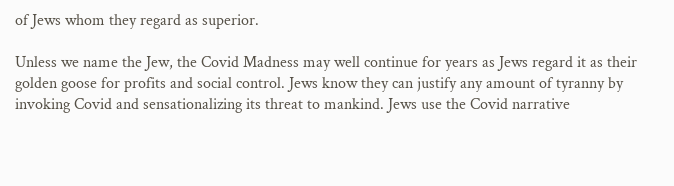of Jews whom they regard as superior.

Unless we name the Jew, the Covid Madness may well continue for years as Jews regard it as their golden goose for profits and social control. Jews know they can justify any amount of tyranny by invoking Covid and sensationalizing its threat to mankind. Jews use the Covid narrative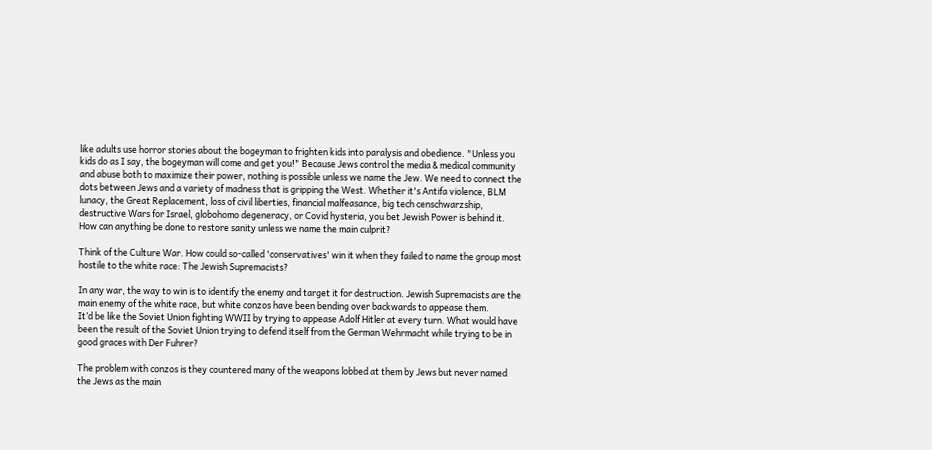like adults use horror stories about the bogeyman to frighten kids into paralysis and obedience. "Unless you kids do as I say, the bogeyman will come and get you!" Because Jews control the media & medical community and abuse both to maximize their power, nothing is possible unless we name the Jew. We need to connect the dots between Jews and a variety of madness that is gripping the West. Whether it's Antifa violence, BLM lunacy, the Great Replacement, loss of civil liberties, financial malfeasance, big tech censchwarzship, destructive Wars for Israel, globohomo degeneracy, or Covid hysteria, you bet Jewish Power is behind it. How can anything be done to restore sanity unless we name the main culprit?

Think of the Culture War. How could so-called 'conservatives' win it when they failed to name the group most hostile to the white race: The Jewish Supremacists?

In any war, the way to win is to identify the enemy and target it for destruction. Jewish Supremacists are the main enemy of the white race, but white conzos have been bending over backwards to appease them.
It’d be like the Soviet Union fighting WWII by trying to appease Adolf Hitler at every turn. What would have been the result of the Soviet Union trying to defend itself from the German Wehrmacht while trying to be in good graces with Der Fuhrer?

The problem with conzos is they countered many of the weapons lobbed at them by Jews but never named the Jews as the main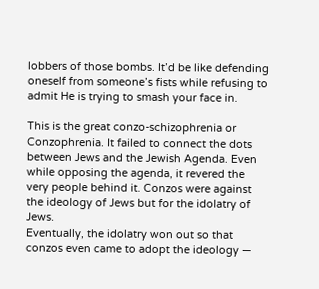lobbers of those bombs. It’d be like defending oneself from someone’s fists while refusing to admit He is trying to smash your face in.

This is the great conzo-schizophrenia or Conzophrenia. It failed to connect the dots between Jews and the Jewish Agenda. Even while opposing the agenda, it revered the very people behind it. Conzos were against the ideology of Jews but for the idolatry of Jews.
Eventually, the idolatry won out so that conzos even came to adopt the ideology —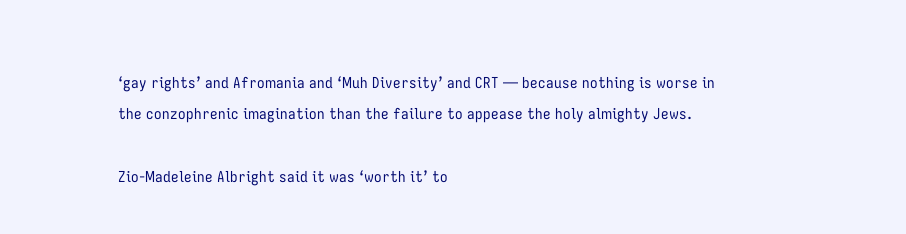‘gay rights’ and Afromania and ‘Muh Diversity’ and CRT — because nothing is worse in the conzophrenic imagination than the failure to appease the holy almighty Jews.

Zio-Madeleine Albright said it was ‘worth it’ to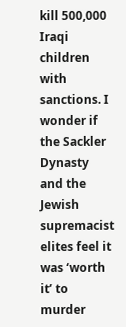kill 500,000 Iraqi children with sanctions. I wonder if the Sackler Dynasty and the Jewish supremacist elites feel it was ‘worth it’ to murder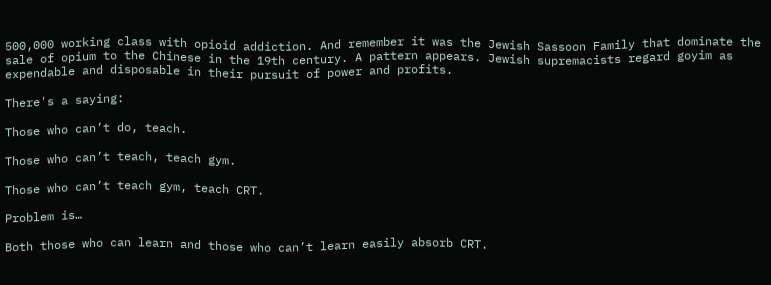500,000 working class with opioid addiction. And remember it was the Jewish Sassoon Family that dominate the sale of opium to the Chinese in the 19th century. A pattern appears. Jewish supremacists regard goyim as expendable and disposable in their pursuit of power and profits.

There's a saying:

Those who can’t do, teach.

Those who can’t teach, teach gym.

Those who can’t teach gym, teach CRT.

Problem is…

Both those who can learn and those who can’t learn easily absorb CRT.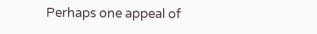Perhaps one appeal of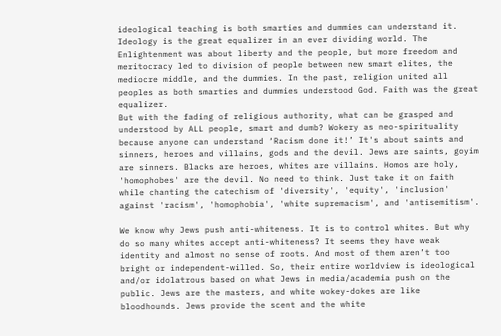ideological teaching is both smarties and dummies can understand it. Ideology is the great equalizer in an ever dividing world. The Enlightenment was about liberty and the people, but more freedom and meritocracy led to division of people between new smart elites, the mediocre middle, and the dummies. In the past, religion united all peoples as both smarties and dummies understood God. Faith was the great equalizer.
But with the fading of religious authority, what can be grasped and understood by ALL people, smart and dumb? Wokery as neo-spirituality because anyone can understand ‘Racism done it!’ It's about saints and sinners, heroes and villains, gods and the devil. Jews are saints, goyim are sinners. Blacks are heroes, whites are villains. Homos are holy, 'homophobes' are the devil. No need to think. Just take it on faith while chanting the catechism of 'diversity', 'equity', 'inclusion' against 'racism', 'homophobia', 'white supremacism', and 'antisemitism'.

We know why Jews push anti-whiteness. It is to control whites. But why do so many whites accept anti-whiteness? It seems they have weak identity and almost no sense of roots. And most of them aren’t too bright or independent-willed. So, their entire worldview is ideological and/or idolatrous based on what Jews in media/academia push on the public. Jews are the masters, and white wokey-dokes are like bloodhounds. Jews provide the scent and the white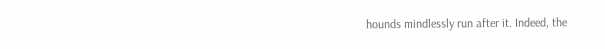hounds mindlessly run after it. Indeed, the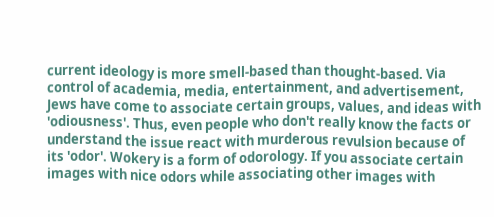current ideology is more smell-based than thought-based. Via control of academia, media, entertainment, and advertisement, Jews have come to associate certain groups, values, and ideas with 'odiousness'. Thus, even people who don't really know the facts or understand the issue react with murderous revulsion because of its 'odor'. Wokery is a form of odorology. If you associate certain images with nice odors while associating other images with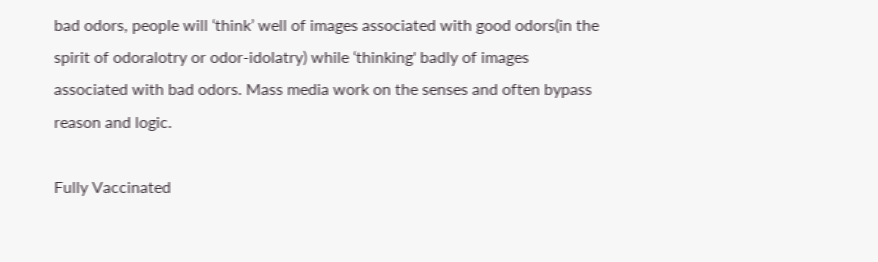bad odors, people will ‘think’ well of images associated with good odors(in the spirit of odoralotry or odor-idolatry) while ‘thinking' badly of images associated with bad odors. Mass media work on the senses and often bypass reason and logic.

Fully Vaccinated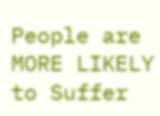People are MORE LIKELY to Suffer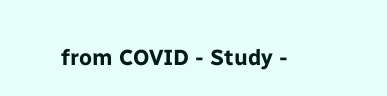from COVID - Study -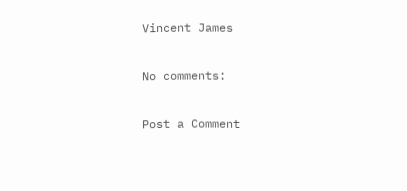Vincent James

No comments:

Post a Comment